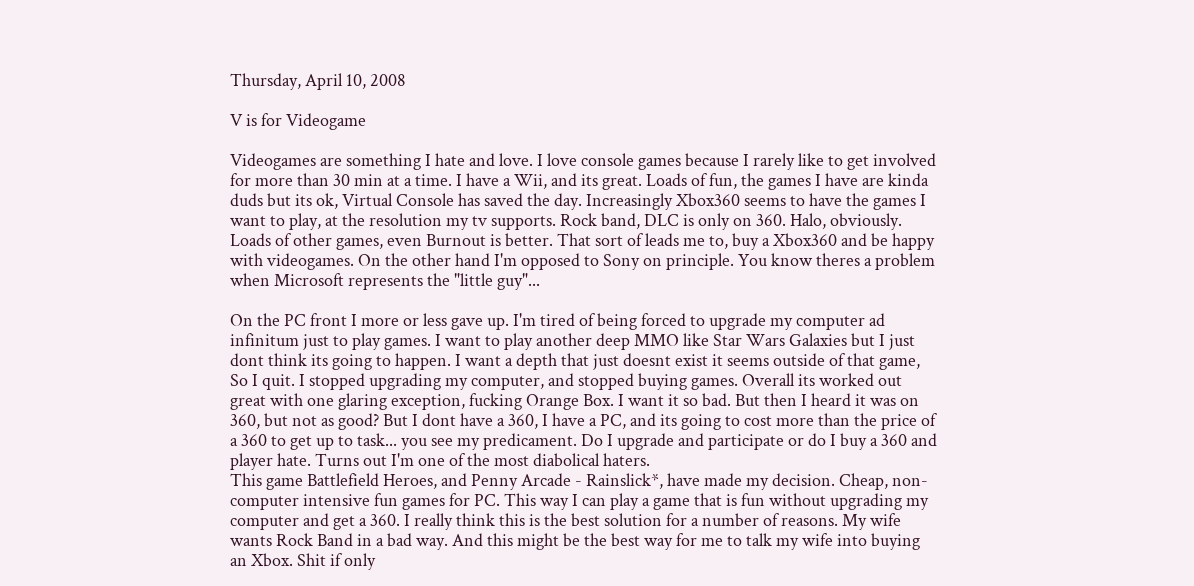Thursday, April 10, 2008

V is for Videogame

Videogames are something I hate and love. I love console games because I rarely like to get involved for more than 30 min at a time. I have a Wii, and its great. Loads of fun, the games I have are kinda duds but its ok, Virtual Console has saved the day. Increasingly Xbox360 seems to have the games I want to play, at the resolution my tv supports. Rock band, DLC is only on 360. Halo, obviously. Loads of other games, even Burnout is better. That sort of leads me to, buy a Xbox360 and be happy with videogames. On the other hand I'm opposed to Sony on principle. You know theres a problem when Microsoft represents the "little guy"...

On the PC front I more or less gave up. I'm tired of being forced to upgrade my computer ad infinitum just to play games. I want to play another deep MMO like Star Wars Galaxies but I just dont think its going to happen. I want a depth that just doesnt exist it seems outside of that game, So I quit. I stopped upgrading my computer, and stopped buying games. Overall its worked out great with one glaring exception, fucking Orange Box. I want it so bad. But then I heard it was on 360, but not as good? But I dont have a 360, I have a PC, and its going to cost more than the price of a 360 to get up to task... you see my predicament. Do I upgrade and participate or do I buy a 360 and player hate. Turns out I'm one of the most diabolical haters.
This game Battlefield Heroes, and Penny Arcade - Rainslick*, have made my decision. Cheap, non-computer intensive fun games for PC. This way I can play a game that is fun without upgrading my computer and get a 360. I really think this is the best solution for a number of reasons. My wife wants Rock Band in a bad way. And this might be the best way for me to talk my wife into buying an Xbox. Shit if only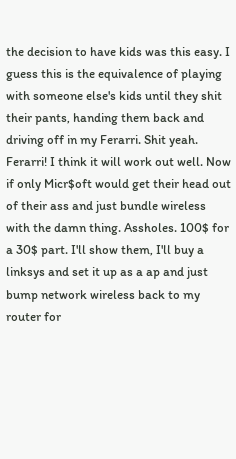the decision to have kids was this easy. I guess this is the equivalence of playing with someone else's kids until they shit their pants, handing them back and driving off in my Ferarri. Shit yeah. Ferarri! I think it will work out well. Now if only Micr$oft would get their head out of their ass and just bundle wireless with the damn thing. Assholes. 100$ for a 30$ part. I'll show them, I'll buy a linksys and set it up as a ap and just bump network wireless back to my router for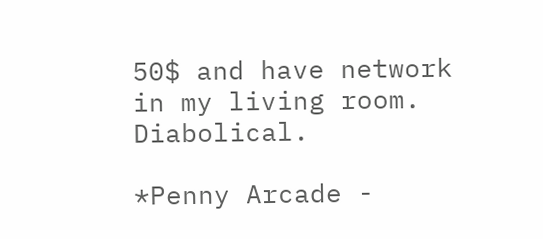50$ and have network in my living room. Diabolical.

*Penny Arcade -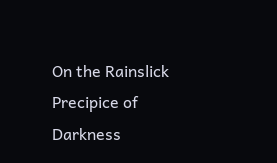On the Rainslick Precipice of Darkness